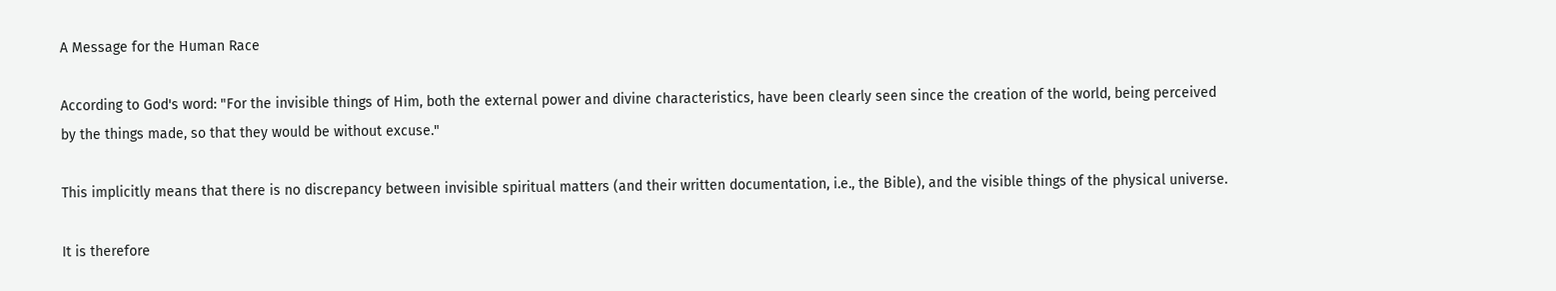A Message for the Human Race

According to God's word: "For the invisible things of Him, both the external power and divine characteristics, have been clearly seen since the creation of the world, being perceived by the things made, so that they would be without excuse."

This implicitly means that there is no discrepancy between invisible spiritual matters (and their written documentation, i.e., the Bible), and the visible things of the physical universe.

It is therefore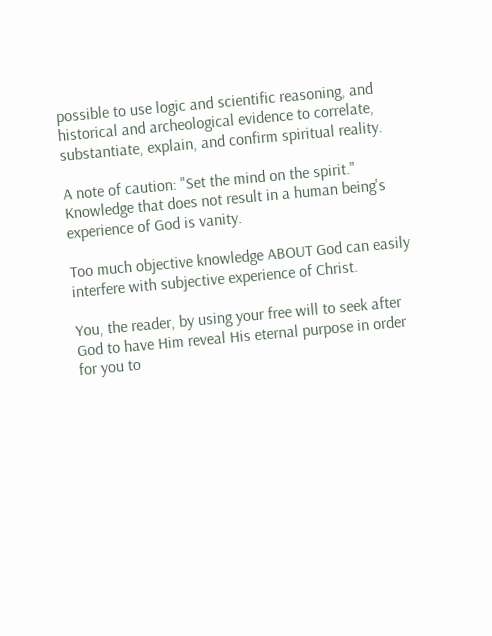possible to use logic and scientific reasoning, and historical and archeological evidence to correlate, substantiate, explain, and confirm spiritual reality.

A note of caution: "Set the mind on the spirit." Knowledge that does not result in a human being's experience of God is vanity.

Too much objective knowledge ABOUT God can easily interfere with subjective experience of Christ.

You, the reader, by using your free will to seek after God to have Him reveal His eternal purpose in order for you to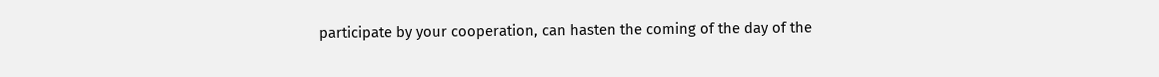participate by your cooperation, can hasten the coming of the day of the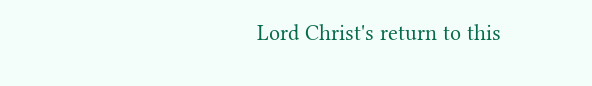Lord Christ's return to this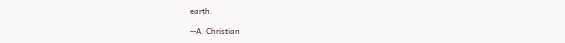earth.

--A. Christian